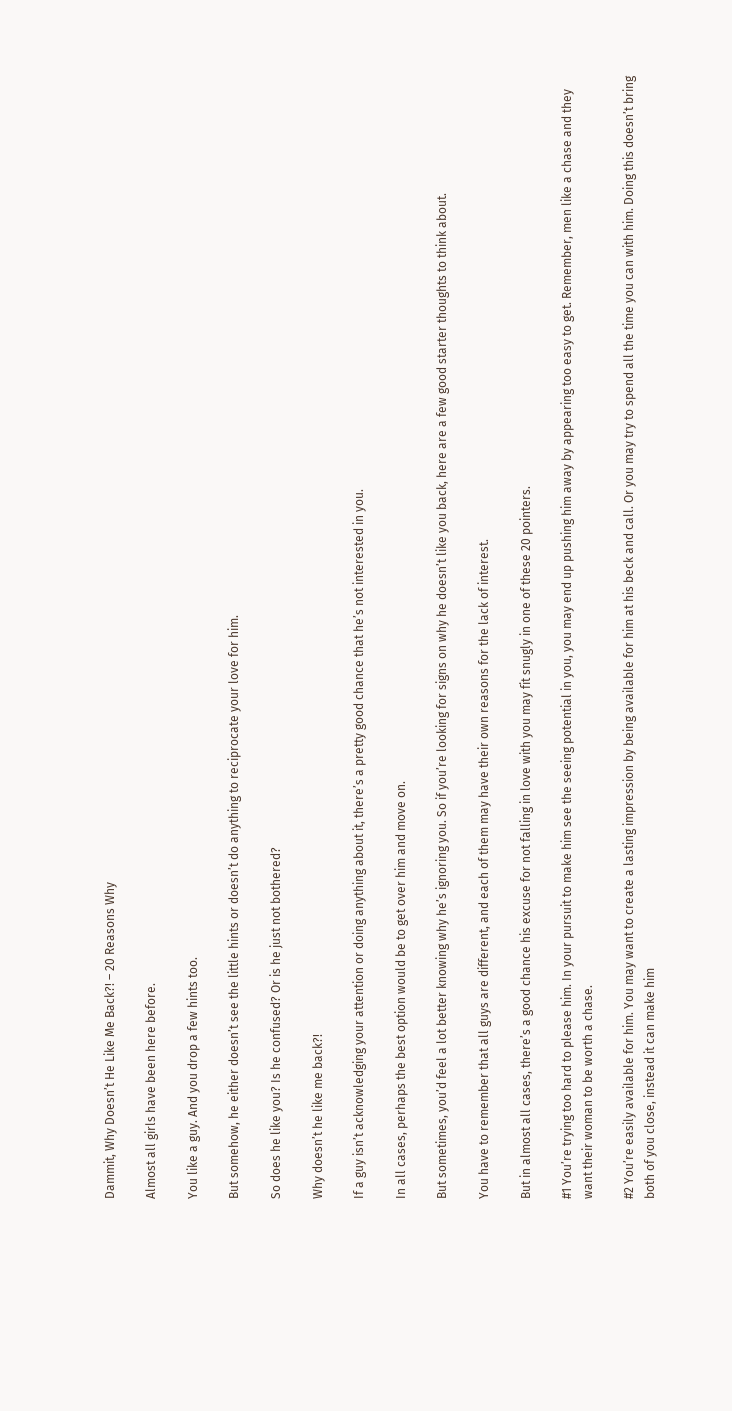Dammit, Why Doesn’t He Like Me Back?! – 20 Reasons Why

Almost all girls have been here before.

You like a guy. And you drop a few hints too.

But somehow, he either doesn’t see the little hints or doesn’t do anything to reciprocate your love for him.

So does he like you? Is he confused? Or is he just not bothered?

Why doesn’t he like me back?!

If a guy isn’t acknowledging your attention or doing anything about it, there’s a pretty good chance that he’s not interested in you.

In all cases, perhaps the best option would be to get over him and move on.

But sometimes, you’d feel a lot better knowing why he’s ignoring you. So if you’re looking for signs on why he doesn’t like you back, here are a few good starter thoughts to think about.

You have to remember that all guys are different, and each of them may have their own reasons for the lack of interest.

But in almost all cases, there’s a good chance his excuse for not falling in love with you may fit snugly in one of these 20 pointers.

#1 You’re trying too hard to please him. In your pursuit to make him see the seeing potential in you, you may end up pushing him away by appearing too easy to get. Remember, men like a chase and they want their woman to be worth a chase.

#2 You’re easily available for him. You may want to create a lasting impression by being available for him at his beck and call. Or you may try to spend all the time you can with him. Doing this doesn’t bring both of you close, instead it can make him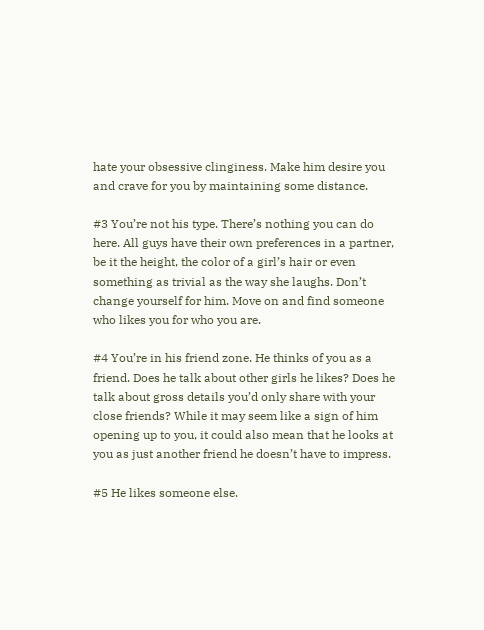hate your obsessive clinginess. Make him desire you and crave for you by maintaining some distance.

#3 You’re not his type. There’s nothing you can do here. All guys have their own preferences in a partner, be it the height, the color of a girl’s hair or even something as trivial as the way she laughs. Don’t change yourself for him. Move on and find someone who likes you for who you are.

#4 You’re in his friend zone. He thinks of you as a friend. Does he talk about other girls he likes? Does he talk about gross details you’d only share with your close friends? While it may seem like a sign of him opening up to you, it could also mean that he looks at you as just another friend he doesn’t have to impress.

#5 He likes someone else.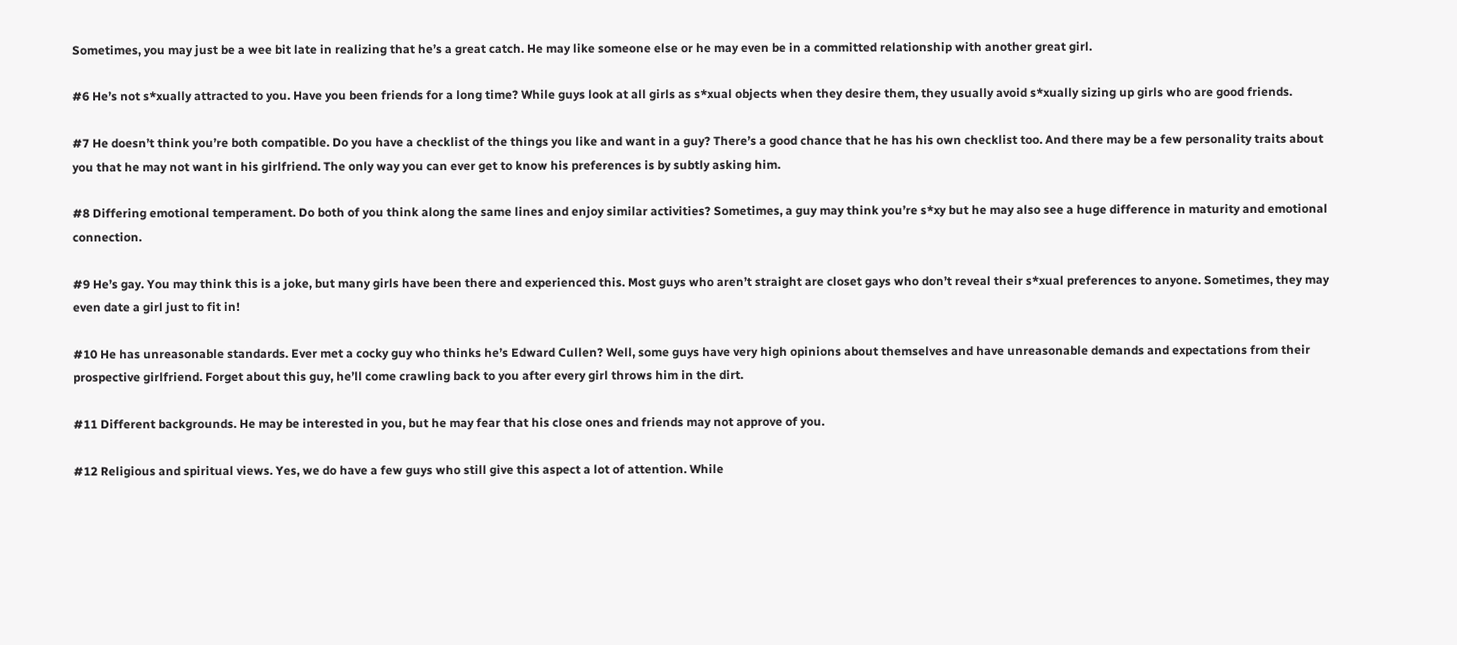Sometimes, you may just be a wee bit late in realizing that he’s a great catch. He may like someone else or he may even be in a committed relationship with another great girl.

#6 He’s not s*xually attracted to you. Have you been friends for a long time? While guys look at all girls as s*xual objects when they desire them, they usually avoid s*xually sizing up girls who are good friends.

#7 He doesn’t think you’re both compatible. Do you have a checklist of the things you like and want in a guy? There’s a good chance that he has his own checklist too. And there may be a few personality traits about you that he may not want in his girlfriend. The only way you can ever get to know his preferences is by subtly asking him.

#8 Differing emotional temperament. Do both of you think along the same lines and enjoy similar activities? Sometimes, a guy may think you’re s*xy but he may also see a huge difference in maturity and emotional connection.

#9 He’s gay. You may think this is a joke, but many girls have been there and experienced this. Most guys who aren’t straight are closet gays who don’t reveal their s*xual preferences to anyone. Sometimes, they may even date a girl just to fit in!

#10 He has unreasonable standards. Ever met a cocky guy who thinks he’s Edward Cullen? Well, some guys have very high opinions about themselves and have unreasonable demands and expectations from their prospective girlfriend. Forget about this guy, he’ll come crawling back to you after every girl throws him in the dirt.

#11 Different backgrounds. He may be interested in you, but he may fear that his close ones and friends may not approve of you.

#12 Religious and spiritual views. Yes, we do have a few guys who still give this aspect a lot of attention. While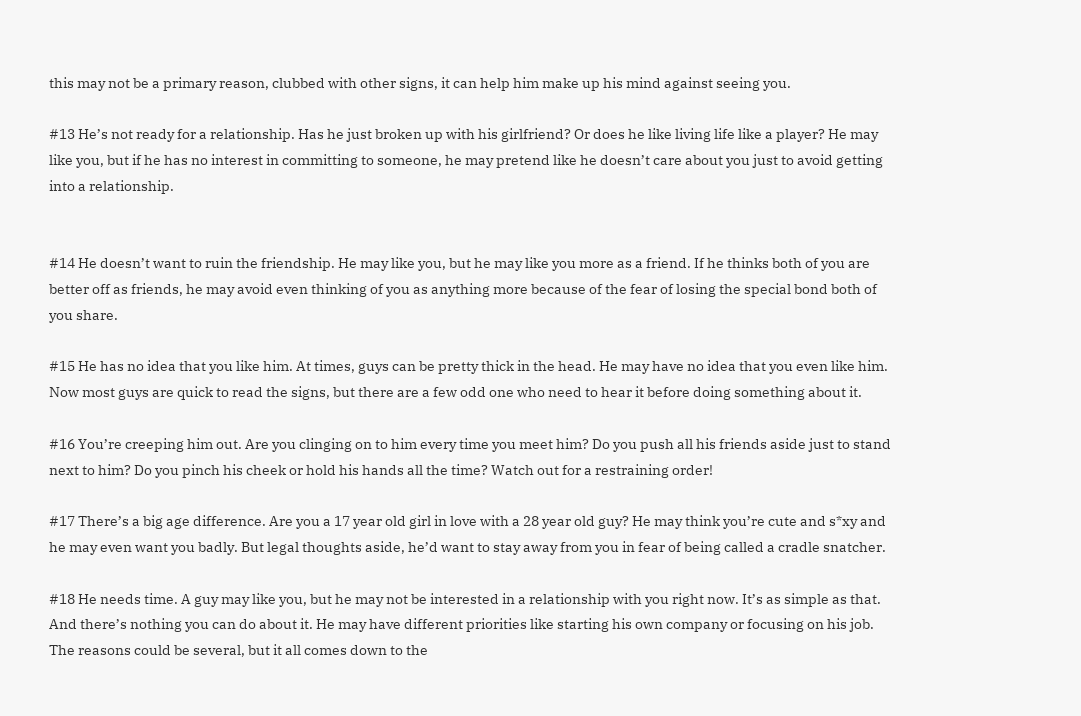this may not be a primary reason, clubbed with other signs, it can help him make up his mind against seeing you.

#13 He’s not ready for a relationship. Has he just broken up with his girlfriend? Or does he like living life like a player? He may like you, but if he has no interest in committing to someone, he may pretend like he doesn’t care about you just to avoid getting into a relationship.


#14 He doesn’t want to ruin the friendship. He may like you, but he may like you more as a friend. If he thinks both of you are better off as friends, he may avoid even thinking of you as anything more because of the fear of losing the special bond both of you share.

#15 He has no idea that you like him. At times, guys can be pretty thick in the head. He may have no idea that you even like him. Now most guys are quick to read the signs, but there are a few odd one who need to hear it before doing something about it.

#16 You’re creeping him out. Are you clinging on to him every time you meet him? Do you push all his friends aside just to stand next to him? Do you pinch his cheek or hold his hands all the time? Watch out for a restraining order!

#17 There’s a big age difference. Are you a 17 year old girl in love with a 28 year old guy? He may think you’re cute and s*xy and he may even want you badly. But legal thoughts aside, he’d want to stay away from you in fear of being called a cradle snatcher.

#18 He needs time. A guy may like you, but he may not be interested in a relationship with you right now. It’s as simple as that. And there’s nothing you can do about it. He may have different priorities like starting his own company or focusing on his job. The reasons could be several, but it all comes down to the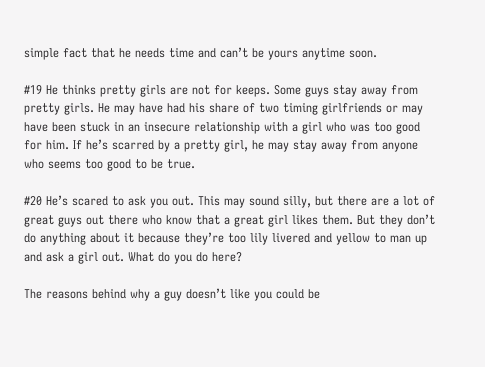simple fact that he needs time and can’t be yours anytime soon.

#19 He thinks pretty girls are not for keeps. Some guys stay away from pretty girls. He may have had his share of two timing girlfriends or may have been stuck in an insecure relationship with a girl who was too good for him. If he’s scarred by a pretty girl, he may stay away from anyone who seems too good to be true.

#20 He’s scared to ask you out. This may sound silly, but there are a lot of great guys out there who know that a great girl likes them. But they don’t do anything about it because they’re too lily livered and yellow to man up and ask a girl out. What do you do here?

The reasons behind why a guy doesn’t like you could be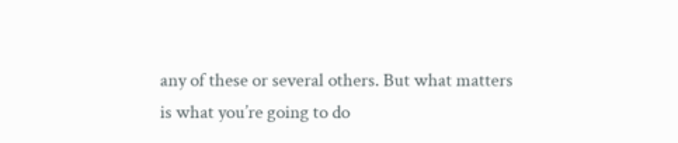any of these or several others. But what matters is what you’re going to do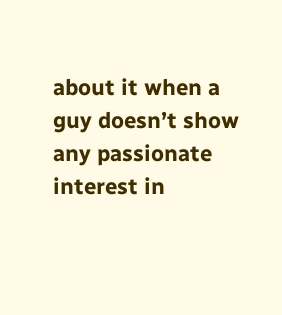about it when a guy doesn’t show any passionate interest in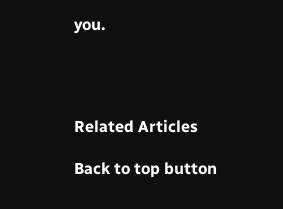you.




Related Articles

Back to top button